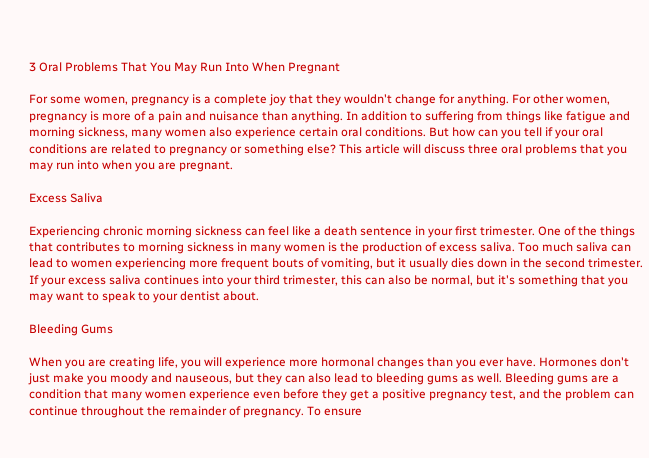3 Oral Problems That You May Run Into When Pregnant

For some women, pregnancy is a complete joy that they wouldn't change for anything. For other women, pregnancy is more of a pain and nuisance than anything. In addition to suffering from things like fatigue and morning sickness, many women also experience certain oral conditions. But how can you tell if your oral conditions are related to pregnancy or something else? This article will discuss three oral problems that you may run into when you are pregnant.

Excess Saliva

Experiencing chronic morning sickness can feel like a death sentence in your first trimester. One of the things that contributes to morning sickness in many women is the production of excess saliva. Too much saliva can lead to women experiencing more frequent bouts of vomiting, but it usually dies down in the second trimester. If your excess saliva continues into your third trimester, this can also be normal, but it's something that you may want to speak to your dentist about.

Bleeding Gums

When you are creating life, you will experience more hormonal changes than you ever have. Hormones don't just make you moody and nauseous, but they can also lead to bleeding gums as well. Bleeding gums are a condition that many women experience even before they get a positive pregnancy test, and the problem can continue throughout the remainder of pregnancy. To ensure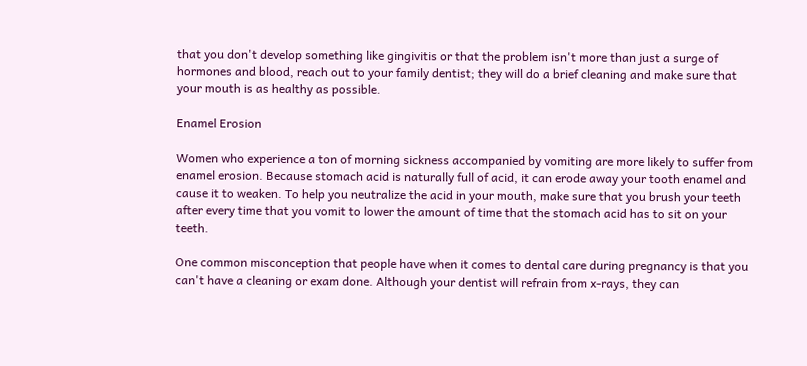that you don't develop something like gingivitis or that the problem isn't more than just a surge of hormones and blood, reach out to your family dentist; they will do a brief cleaning and make sure that your mouth is as healthy as possible.

Enamel Erosion

Women who experience a ton of morning sickness accompanied by vomiting are more likely to suffer from enamel erosion. Because stomach acid is naturally full of acid, it can erode away your tooth enamel and cause it to weaken. To help you neutralize the acid in your mouth, make sure that you brush your teeth after every time that you vomit to lower the amount of time that the stomach acid has to sit on your teeth.

One common misconception that people have when it comes to dental care during pregnancy is that you can't have a cleaning or exam done. Although your dentist will refrain from x-rays, they can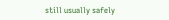still usually safely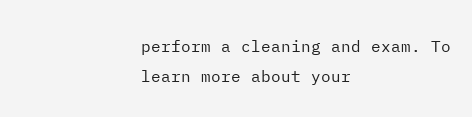perform a cleaning and exam. To learn more about your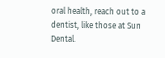oral health, reach out to a dentist, like those at Sun Dental.